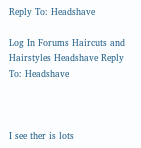Reply To: Headshave

Log In Forums Haircuts and Hairstyles Headshave Reply To: Headshave



I see ther is lots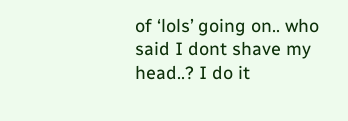of ‘lols’ going on.. who said I dont shave my head..? I do it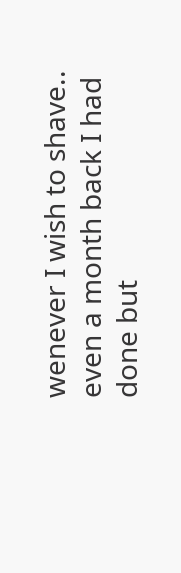wenever I wish to shave.. even a month back I had done but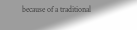because of a traditional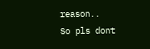reason..
So pls dont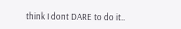think I dont DARE to do it..